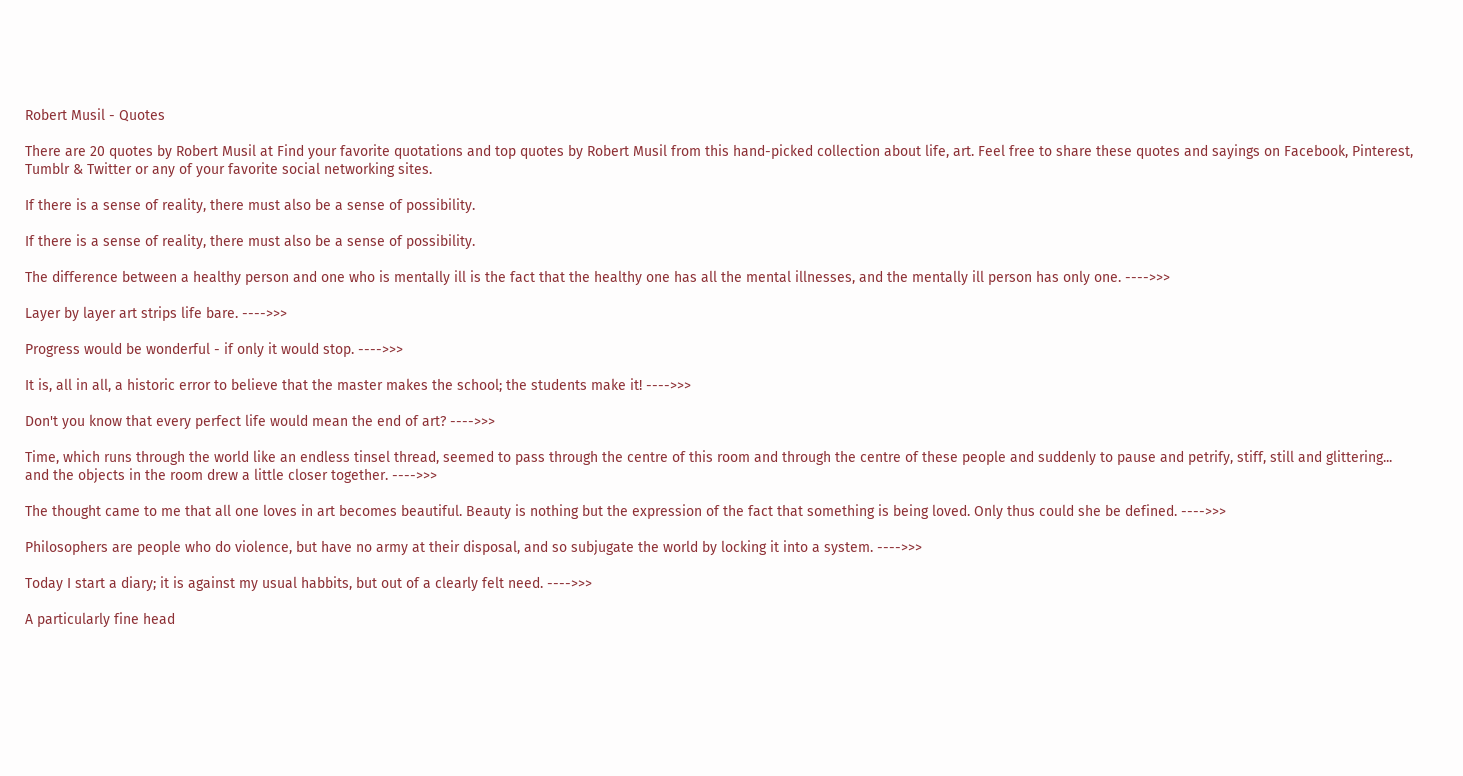Robert Musil - Quotes

There are 20 quotes by Robert Musil at Find your favorite quotations and top quotes by Robert Musil from this hand-picked collection about life, art. Feel free to share these quotes and sayings on Facebook, Pinterest, Tumblr & Twitter or any of your favorite social networking sites.

If there is a sense of reality, there must also be a sense of possibility.

If there is a sense of reality, there must also be a sense of possibility.

The difference between a healthy person and one who is mentally ill is the fact that the healthy one has all the mental illnesses, and the mentally ill person has only one. ---->>>

Layer by layer art strips life bare. ---->>>

Progress would be wonderful - if only it would stop. ---->>>

It is, all in all, a historic error to believe that the master makes the school; the students make it! ---->>>

Don't you know that every perfect life would mean the end of art? ---->>>

Time, which runs through the world like an endless tinsel thread, seemed to pass through the centre of this room and through the centre of these people and suddenly to pause and petrify, stiff, still and glittering... and the objects in the room drew a little closer together. ---->>>

The thought came to me that all one loves in art becomes beautiful. Beauty is nothing but the expression of the fact that something is being loved. Only thus could she be defined. ---->>>

Philosophers are people who do violence, but have no army at their disposal, and so subjugate the world by locking it into a system. ---->>>

Today I start a diary; it is against my usual habbits, but out of a clearly felt need. ---->>>

A particularly fine head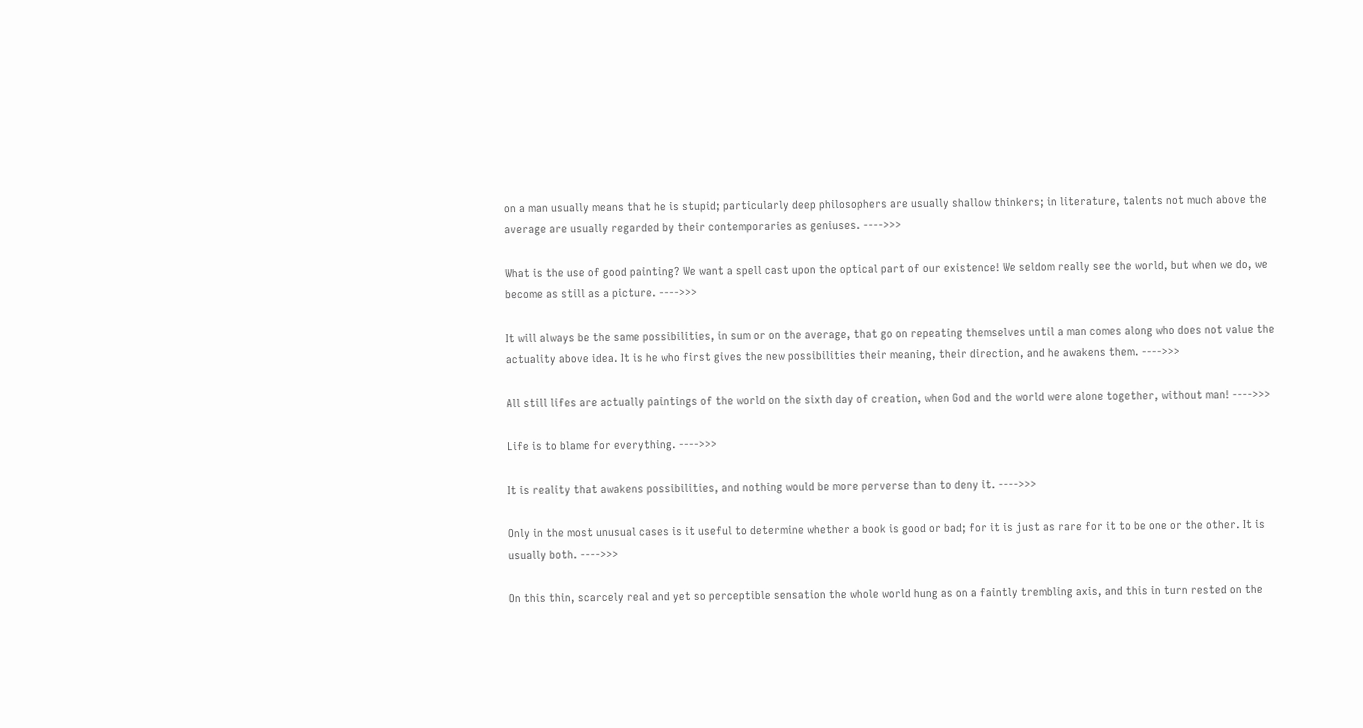on a man usually means that he is stupid; particularly deep philosophers are usually shallow thinkers; in literature, talents not much above the average are usually regarded by their contemporaries as geniuses. ---->>>

What is the use of good painting? We want a spell cast upon the optical part of our existence! We seldom really see the world, but when we do, we become as still as a picture. ---->>>

It will always be the same possibilities, in sum or on the average, that go on repeating themselves until a man comes along who does not value the actuality above idea. It is he who first gives the new possibilities their meaning, their direction, and he awakens them. ---->>>

All still lifes are actually paintings of the world on the sixth day of creation, when God and the world were alone together, without man! ---->>>

Life is to blame for everything. ---->>>

It is reality that awakens possibilities, and nothing would be more perverse than to deny it. ---->>>

Only in the most unusual cases is it useful to determine whether a book is good or bad; for it is just as rare for it to be one or the other. It is usually both. ---->>>

On this thin, scarcely real and yet so perceptible sensation the whole world hung as on a faintly trembling axis, and this in turn rested on the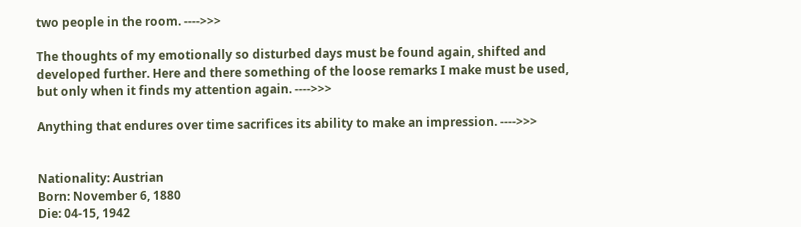two people in the room. ---->>>

The thoughts of my emotionally so disturbed days must be found again, shifted and developed further. Here and there something of the loose remarks I make must be used, but only when it finds my attention again. ---->>>

Anything that endures over time sacrifices its ability to make an impression. ---->>>


Nationality: Austrian
Born: November 6, 1880
Die: 04-15, 1942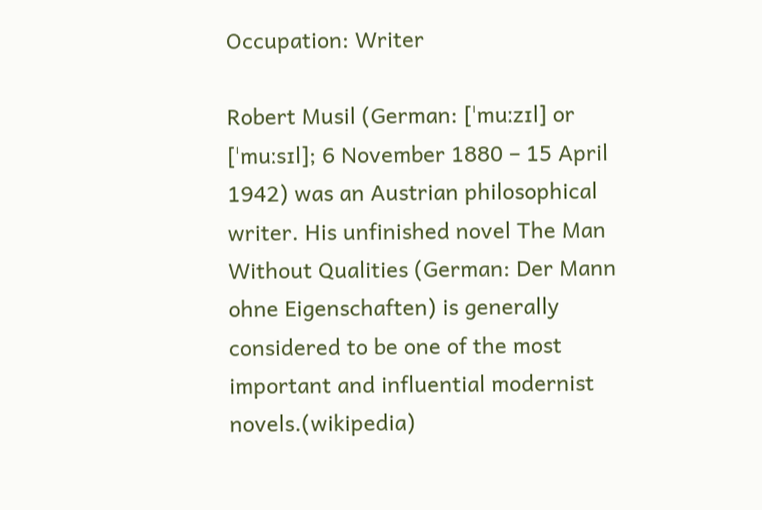Occupation: Writer

Robert Musil (German: [ˈmuːzɪl] or [ˈmuːsɪl]; 6 November 1880 – 15 April 1942) was an Austrian philosophical writer. His unfinished novel The Man Without Qualities (German: Der Mann ohne Eigenschaften) is generally considered to be one of the most important and influential modernist novels.(wikipedia)